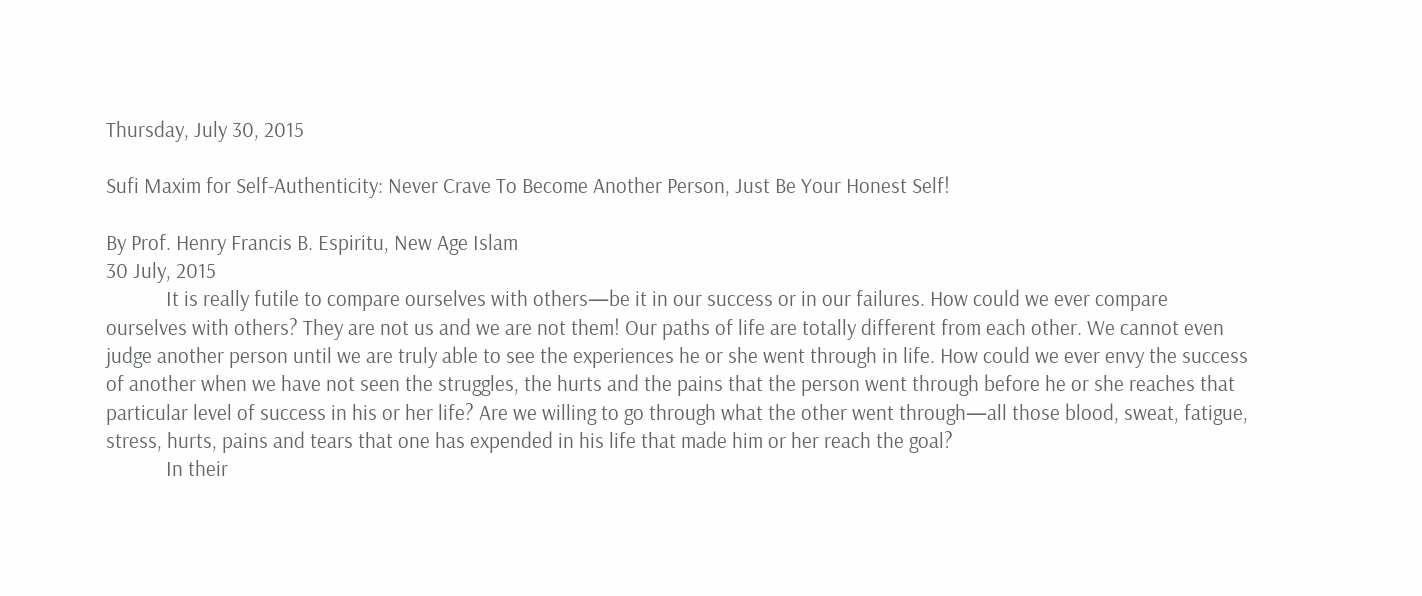Thursday, July 30, 2015

Sufi Maxim for Self-Authenticity: Never Crave To Become Another Person, Just Be Your Honest Self!

By Prof. Henry Francis B. Espiritu, New Age Islam
30 July, 2015
            It is really futile to compare ourselves with others—be it in our success or in our failures. How could we ever compare ourselves with others? They are not us and we are not them! Our paths of life are totally different from each other. We cannot even judge another person until we are truly able to see the experiences he or she went through in life. How could we ever envy the success of another when we have not seen the struggles, the hurts and the pains that the person went through before he or she reaches that particular level of success in his or her life? Are we willing to go through what the other went through—all those blood, sweat, fatigue, stress, hurts, pains and tears that one has expended in his life that made him or her reach the goal?
            In their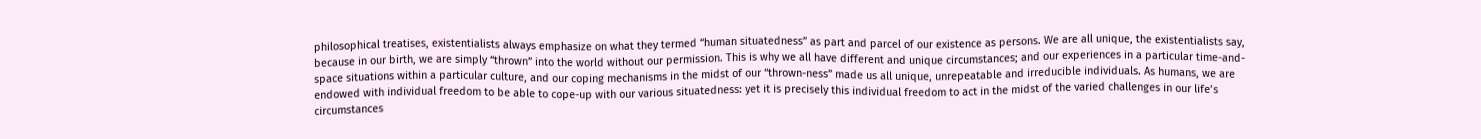philosophical treatises, existentialists always emphasize on what they termed “human situatedness” as part and parcel of our existence as persons. We are all unique, the existentialists say, because in our birth, we are simply “thrown” into the world without our permission. This is why we all have different and unique circumstances; and our experiences in a particular time-and-space situations within a particular culture, and our coping mechanisms in the midst of our “thrown-ness” made us all unique, unrepeatable and irreducible individuals. As humans, we are endowed with individual freedom to be able to cope-up with our various situatedness: yet it is precisely this individual freedom to act in the midst of the varied challenges in our life’s circumstances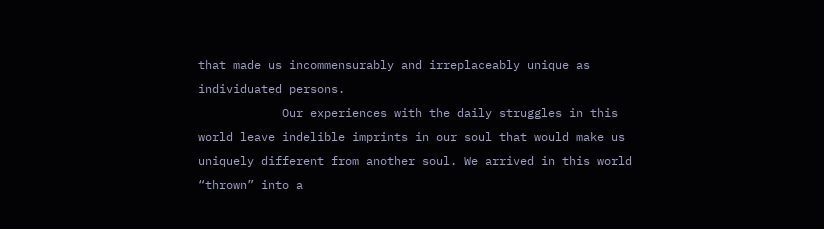that made us incommensurably and irreplaceably unique as individuated persons.
            Our experiences with the daily struggles in this world leave indelible imprints in our soul that would make us uniquely different from another soul. We arrived in this world “thrown” into a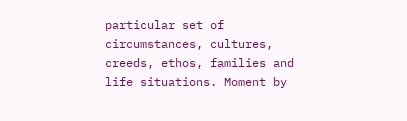particular set of circumstances, cultures, creeds, ethos, families and life situations. Moment by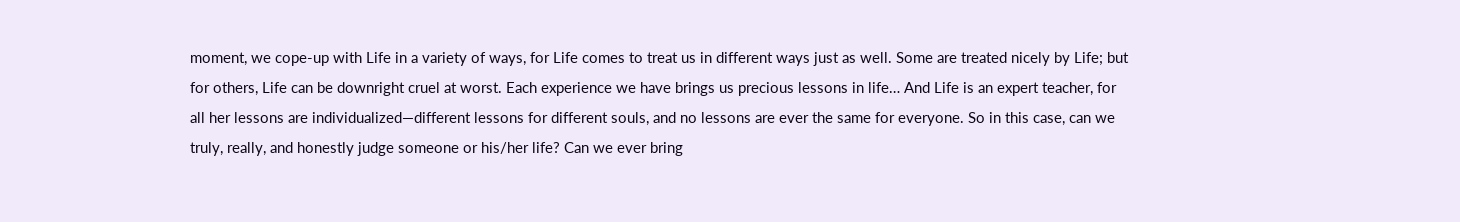moment, we cope-up with Life in a variety of ways, for Life comes to treat us in different ways just as well. Some are treated nicely by Life; but for others, Life can be downright cruel at worst. Each experience we have brings us precious lessons in life… And Life is an expert teacher, for all her lessons are individualized—different lessons for different souls, and no lessons are ever the same for everyone. So in this case, can we truly, really, and honestly judge someone or his/her life? Can we ever bring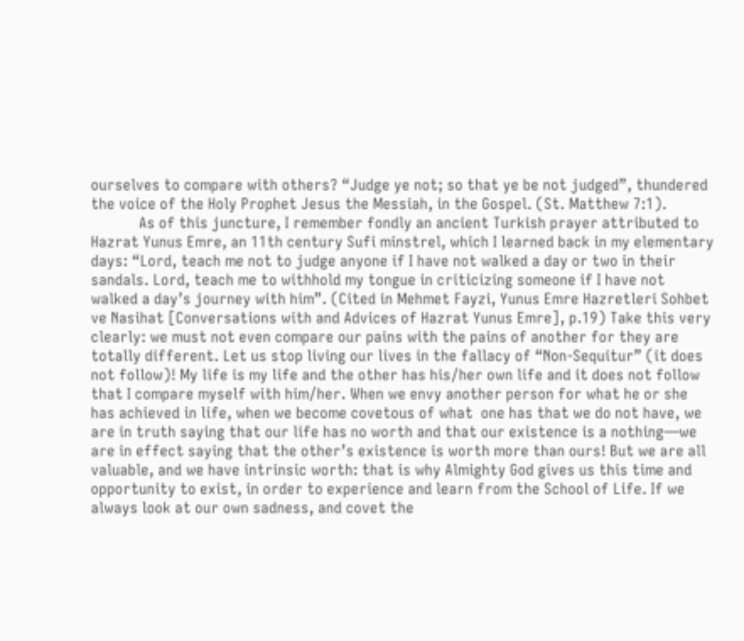ourselves to compare with others? “Judge ye not; so that ye be not judged”, thundered the voice of the Holy Prophet Jesus the Messiah, in the Gospel. (St. Matthew 7:1).
            As of this juncture, I remember fondly an ancient Turkish prayer attributed to Hazrat Yunus Emre, an 11th century Sufi minstrel, which I learned back in my elementary days: “Lord, teach me not to judge anyone if I have not walked a day or two in their sandals. Lord, teach me to withhold my tongue in criticizing someone if I have not walked a day’s journey with him”. (Cited in Mehmet Fayzi, Yunus Emre Hazretleri Sohbet ve Nasihat [Conversations with and Advices of Hazrat Yunus Emre], p.19) Take this very clearly: we must not even compare our pains with the pains of another for they are totally different. Let us stop living our lives in the fallacy of “Non-Sequitur” (it does not follow)! My life is my life and the other has his/her own life and it does not follow that I compare myself with him/her. When we envy another person for what he or she has achieved in life, when we become covetous of what  one has that we do not have, we are in truth saying that our life has no worth and that our existence is a nothing—we are in effect saying that the other’s existence is worth more than ours! But we are all valuable, and we have intrinsic worth: that is why Almighty God gives us this time and opportunity to exist, in order to experience and learn from the School of Life. If we always look at our own sadness, and covet the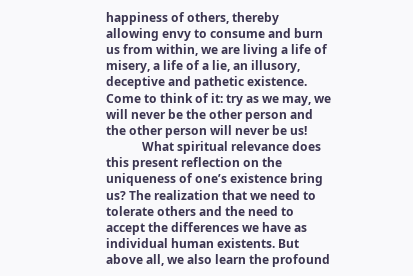happiness of others, thereby allowing envy to consume and burn us from within, we are living a life of misery, a life of a lie, an illusory, deceptive and pathetic existence. Come to think of it: try as we may, we will never be the other person and the other person will never be us!
            What spiritual relevance does this present reflection on the uniqueness of one’s existence bring us? The realization that we need to tolerate others and the need to accept the differences we have as individual human existents. But above all, we also learn the profound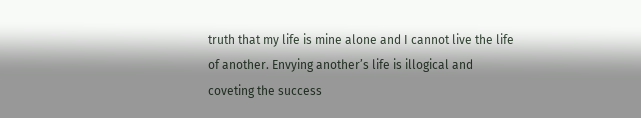truth that my life is mine alone and I cannot live the life of another. Envying another’s life is illogical and coveting the success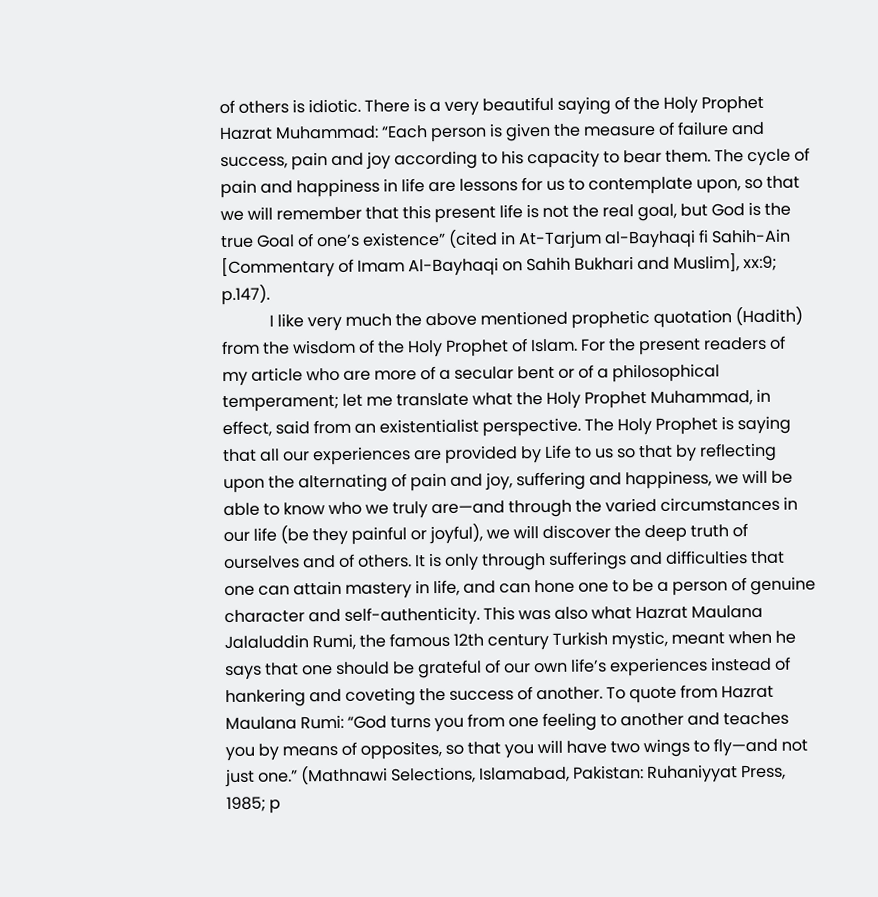of others is idiotic. There is a very beautiful saying of the Holy Prophet Hazrat Muhammad: “Each person is given the measure of failure and success, pain and joy according to his capacity to bear them. The cycle of pain and happiness in life are lessons for us to contemplate upon, so that we will remember that this present life is not the real goal, but God is the true Goal of one’s existence” (cited in At-Tarjum al-Bayhaqi fi Sahih-Ain [Commentary of Imam Al-Bayhaqi on Sahih Bukhari and Muslim], xx:9; p.147).
            I like very much the above mentioned prophetic quotation (Hadith) from the wisdom of the Holy Prophet of Islam. For the present readers of my article who are more of a secular bent or of a philosophical temperament; let me translate what the Holy Prophet Muhammad, in effect, said from an existentialist perspective. The Holy Prophet is saying that all our experiences are provided by Life to us so that by reflecting upon the alternating of pain and joy, suffering and happiness, we will be able to know who we truly are—and through the varied circumstances in our life (be they painful or joyful), we will discover the deep truth of ourselves and of others. It is only through sufferings and difficulties that one can attain mastery in life, and can hone one to be a person of genuine character and self-authenticity. This was also what Hazrat Maulana Jalaluddin Rumi, the famous 12th century Turkish mystic, meant when he says that one should be grateful of our own life’s experiences instead of hankering and coveting the success of another. To quote from Hazrat Maulana Rumi: “God turns you from one feeling to another and teaches you by means of opposites, so that you will have two wings to fly—and not just one.” (Mathnawi Selections, Islamabad, Pakistan: Ruhaniyyat Press, 1985; p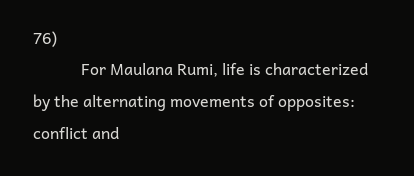76)
            For Maulana Rumi, life is characterized by the alternating movements of opposites: conflict and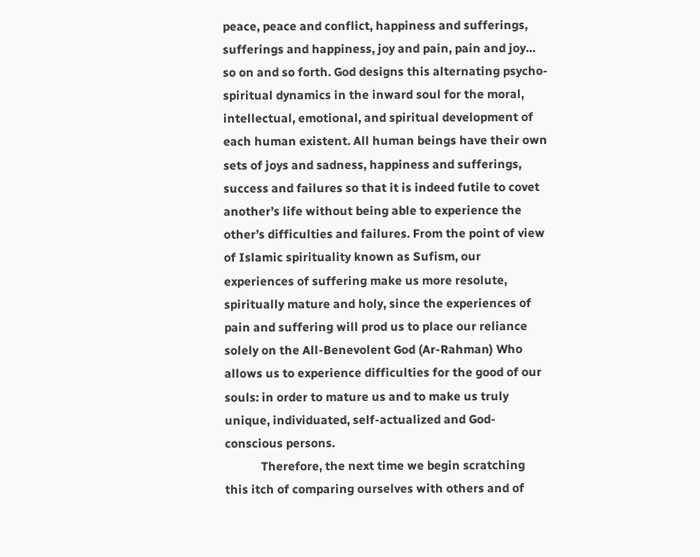peace, peace and conflict, happiness and sufferings, sufferings and happiness, joy and pain, pain and joy… so on and so forth. God designs this alternating psycho-spiritual dynamics in the inward soul for the moral, intellectual, emotional, and spiritual development of each human existent. All human beings have their own sets of joys and sadness, happiness and sufferings, success and failures so that it is indeed futile to covet another’s life without being able to experience the other’s difficulties and failures. From the point of view of Islamic spirituality known as Sufism, our experiences of suffering make us more resolute, spiritually mature and holy, since the experiences of pain and suffering will prod us to place our reliance solely on the All-Benevolent God (Ar-Rahman) Who allows us to experience difficulties for the good of our souls: in order to mature us and to make us truly unique, individuated, self-actualized and God-conscious persons.
            Therefore, the next time we begin scratching this itch of comparing ourselves with others and of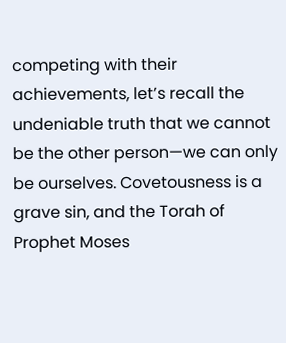competing with their achievements, let’s recall the undeniable truth that we cannot be the other person—we can only be ourselves. Covetousness is a grave sin, and the Torah of Prophet Moses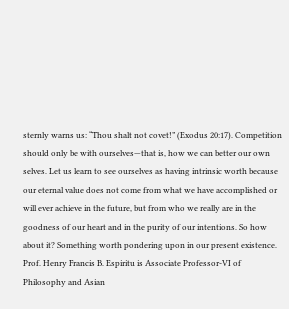sternly warns us: “Thou shalt not covet!” (Exodus 20:17). Competition should only be with ourselves—that is, how we can better our own selves. Let us learn to see ourselves as having intrinsic worth because our eternal value does not come from what we have accomplished or will ever achieve in the future, but from who we really are in the goodness of our heart and in the purity of our intentions. So how about it? Something worth pondering upon in our present existence.
Prof. Henry Francis B. Espiritu is Associate Professor-VI of Philosophy and Asian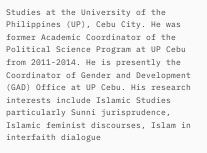Studies at the University of the Philippines (UP), Cebu City. He was former Academic Coordinator of the Political Science Program at UP Cebu from 2011-2014. He is presently the Coordinator of Gender and Development (GAD) Office at UP Cebu. His research interests include Islamic Studies particularly Sunni jurisprudence, Islamic feminist discourses, Islam in interfaith dialogue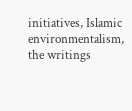initiatives, Islamic environmentalism, the writings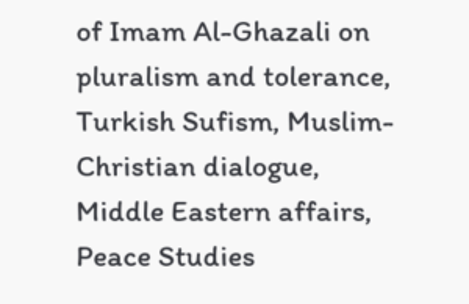of Imam Al-Ghazali on pluralism and tolerance, Turkish Sufism, Muslim-Christian dialogue, Middle Eastern affairs, Peace Studies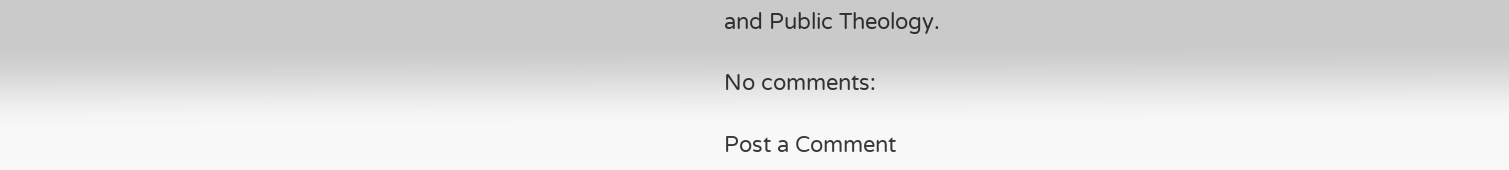and Public Theology.

No comments:

Post a Comment